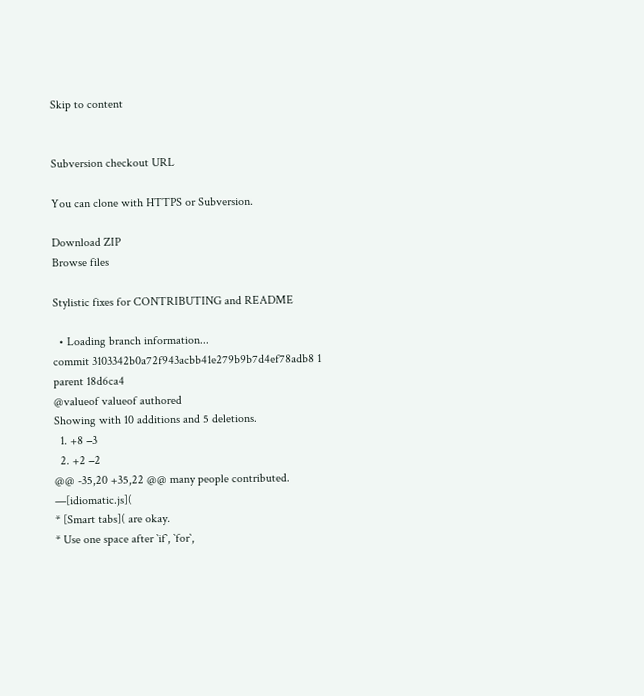Skip to content


Subversion checkout URL

You can clone with HTTPS or Subversion.

Download ZIP
Browse files

Stylistic fixes for CONTRIBUTING and README

  • Loading branch information...
commit 3103342b0a72f943acbb41e279b9b7d4ef78adb8 1 parent 18d6ca4
@valueof valueof authored
Showing with 10 additions and 5 deletions.
  1. +8 −3
  2. +2 −2
@@ -35,20 +35,22 @@ many people contributed. —[idiomatic.js](
* [Smart tabs]( are okay.
* Use one space after `if`, `for`,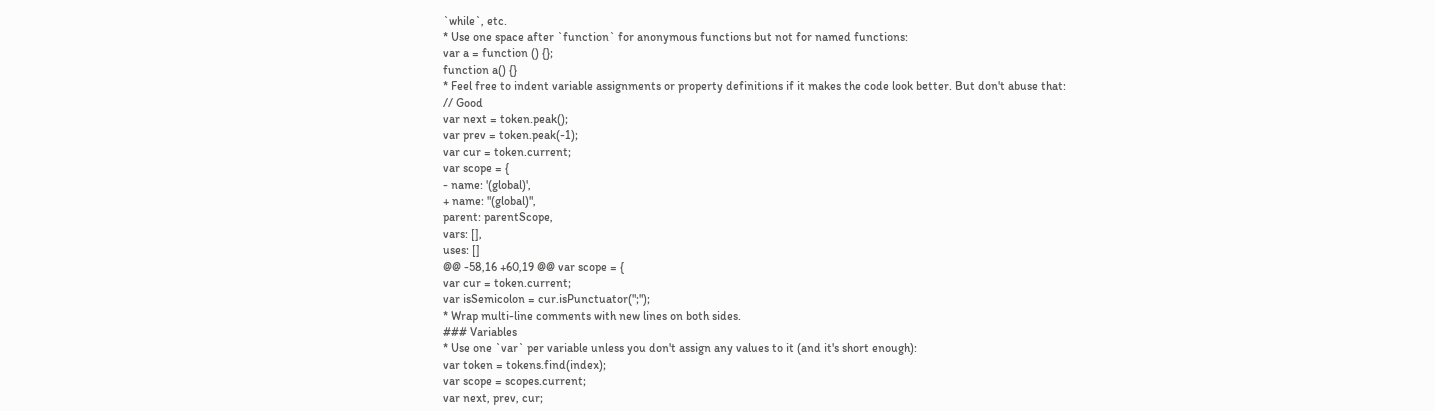`while`, etc.
* Use one space after `function` for anonymous functions but not for named functions:
var a = function () {};
function a() {}
* Feel free to indent variable assignments or property definitions if it makes the code look better. But don't abuse that:
// Good
var next = token.peak();
var prev = token.peak(-1);
var cur = token.current;
var scope = {
- name: '(global)',
+ name: "(global)",
parent: parentScope,
vars: [],
uses: []
@@ -58,16 +60,19 @@ var scope = {
var cur = token.current;
var isSemicolon = cur.isPunctuator(";");
* Wrap multi-line comments with new lines on both sides.
### Variables
* Use one `var` per variable unless you don't assign any values to it (and it's short enough):
var token = tokens.find(index);
var scope = scopes.current;
var next, prev, cur;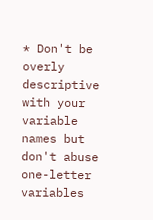* Don't be overly descriptive with your variable names but don't abuse one-letter variables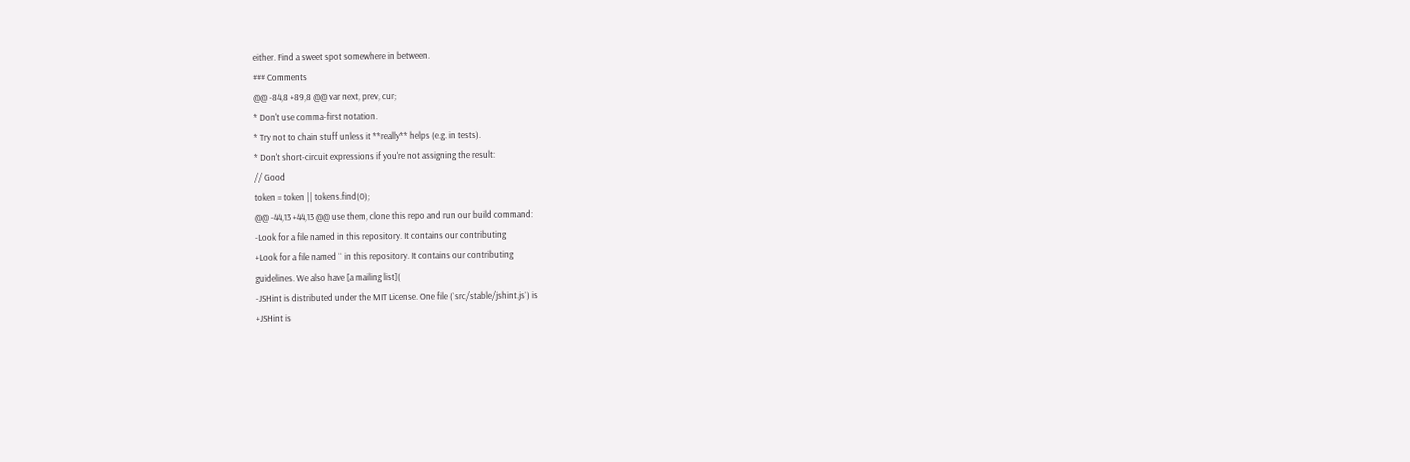either. Find a sweet spot somewhere in between.
### Comments
@@ -84,8 +89,8 @@ var next, prev, cur;
* Don't use comma-first notation.
* Try not to chain stuff unless it **really** helps (e.g. in tests).
* Don't short-circuit expressions if you're not assigning the result:
// Good
token = token || tokens.find(0);
@@ -44,13 +44,13 @@ use them, clone this repo and run our build command:
-Look for a file named in this repository. It contains our contributing
+Look for a file named `` in this repository. It contains our contributing
guidelines. We also have [a mailing list](
-JSHint is distributed under the MIT License. One file (`src/stable/jshint.js`) is
+JSHint is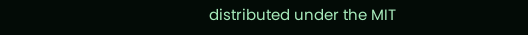distributed under the MIT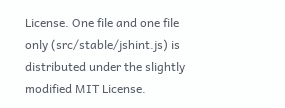License. One file and one file only (src/stable/jshint.js) is
distributed under the slightly modified MIT License.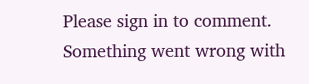Please sign in to comment.
Something went wrong with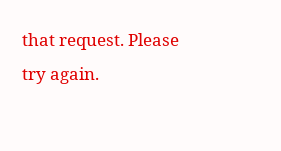that request. Please try again.